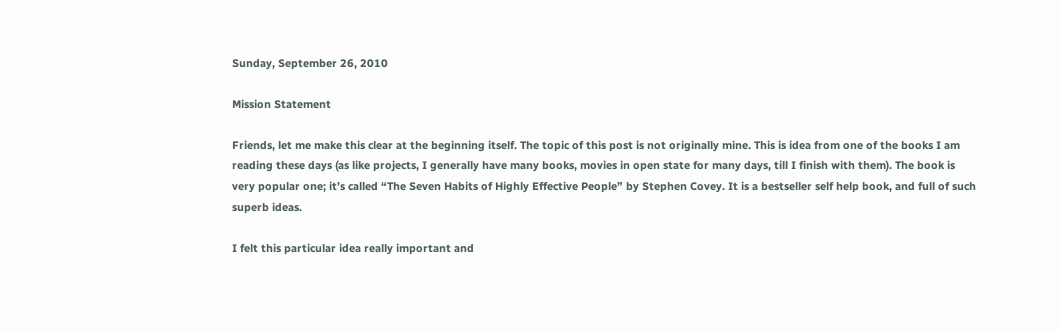Sunday, September 26, 2010

Mission Statement

Friends, let me make this clear at the beginning itself. The topic of this post is not originally mine. This is idea from one of the books I am reading these days (as like projects, I generally have many books, movies in open state for many days, till I finish with them). The book is very popular one; it’s called “The Seven Habits of Highly Effective People” by Stephen Covey. It is a bestseller self help book, and full of such superb ideas.

I felt this particular idea really important and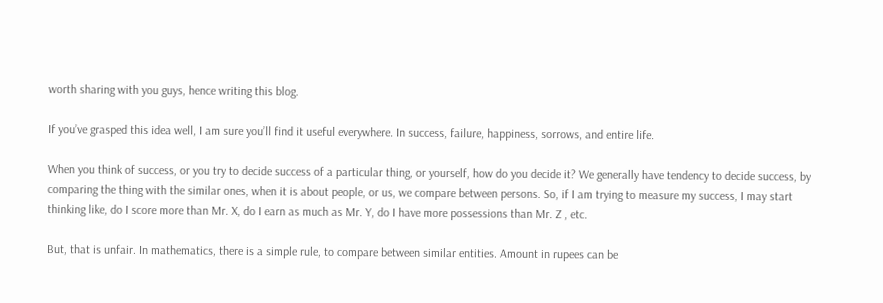worth sharing with you guys, hence writing this blog.

If you’ve grasped this idea well, I am sure you’ll find it useful everywhere. In success, failure, happiness, sorrows, and entire life.

When you think of success, or you try to decide success of a particular thing, or yourself, how do you decide it? We generally have tendency to decide success, by comparing the thing with the similar ones, when it is about people, or us, we compare between persons. So, if I am trying to measure my success, I may start thinking like, do I score more than Mr. X, do I earn as much as Mr. Y, do I have more possessions than Mr. Z , etc.

But, that is unfair. In mathematics, there is a simple rule, to compare between similar entities. Amount in rupees can be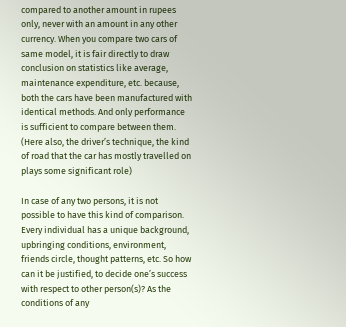compared to another amount in rupees only, never with an amount in any other currency. When you compare two cars of same model, it is fair directly to draw conclusion on statistics like average, maintenance expenditure, etc. because, both the cars have been manufactured with identical methods. And only performance is sufficient to compare between them. (Here also, the driver’s technique, the kind of road that the car has mostly travelled on plays some significant role)

In case of any two persons, it is not possible to have this kind of comparison. Every individual has a unique background, upbringing conditions, environment, friends circle, thought patterns, etc. So how can it be justified, to decide one’s success with respect to other person(s)? As the conditions of any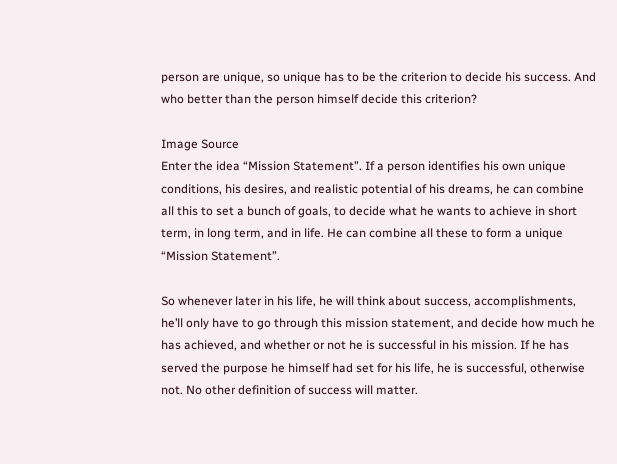person are unique, so unique has to be the criterion to decide his success. And who better than the person himself decide this criterion?

Image Source
Enter the idea “Mission Statement”. If a person identifies his own unique conditions, his desires, and realistic potential of his dreams, he can combine all this to set a bunch of goals, to decide what he wants to achieve in short term, in long term, and in life. He can combine all these to form a unique “Mission Statement”.

So whenever later in his life, he will think about success, accomplishments, he’ll only have to go through this mission statement, and decide how much he has achieved, and whether or not he is successful in his mission. If he has served the purpose he himself had set for his life, he is successful, otherwise not. No other definition of success will matter.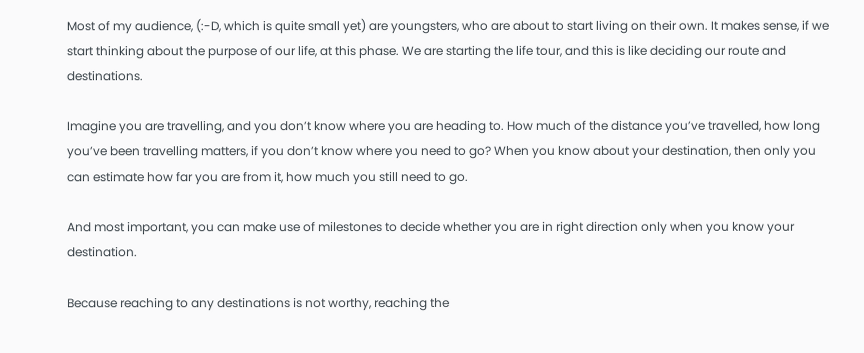Most of my audience, (:-D, which is quite small yet) are youngsters, who are about to start living on their own. It makes sense, if we start thinking about the purpose of our life, at this phase. We are starting the life tour, and this is like deciding our route and destinations.

Imagine you are travelling, and you don’t know where you are heading to. How much of the distance you’ve travelled, how long you’ve been travelling matters, if you don’t know where you need to go? When you know about your destination, then only you can estimate how far you are from it, how much you still need to go.

And most important, you can make use of milestones to decide whether you are in right direction only when you know your destination.

Because reaching to any destinations is not worthy, reaching the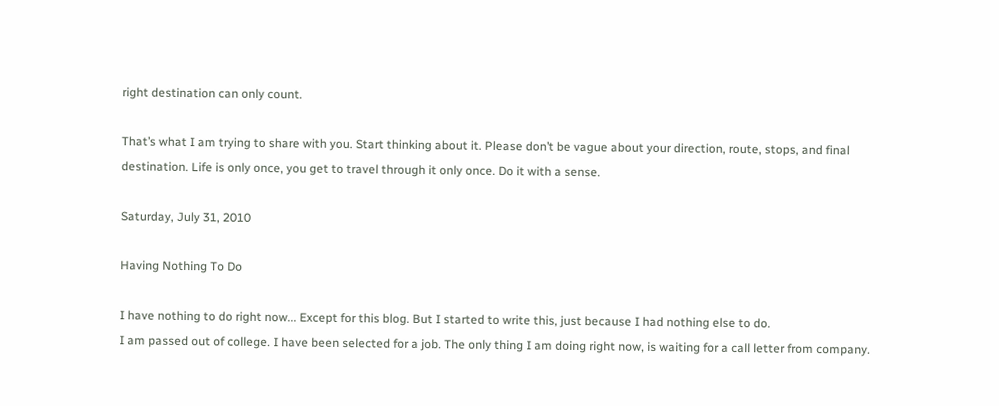right destination can only count.

That’s what I am trying to share with you. Start thinking about it. Please don’t be vague about your direction, route, stops, and final destination. Life is only once, you get to travel through it only once. Do it with a sense.

Saturday, July 31, 2010

Having Nothing To Do

I have nothing to do right now... Except for this blog. But I started to write this, just because I had nothing else to do.
I am passed out of college. I have been selected for a job. The only thing I am doing right now, is waiting for a call letter from company.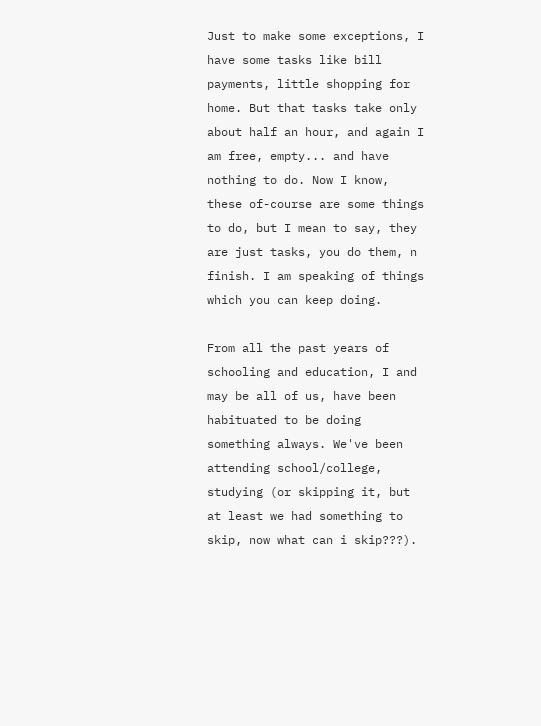Just to make some exceptions, I have some tasks like bill payments, little shopping for home. But that tasks take only about half an hour, and again I am free, empty... and have nothing to do. Now I know, these of-course are some things to do, but I mean to say, they are just tasks, you do them, n finish. I am speaking of things which you can keep doing.

From all the past years of schooling and education, I and may be all of us, have been habituated to be doing something always. We've been attending school/college, studying (or skipping it, but at least we had something to skip, now what can i skip???).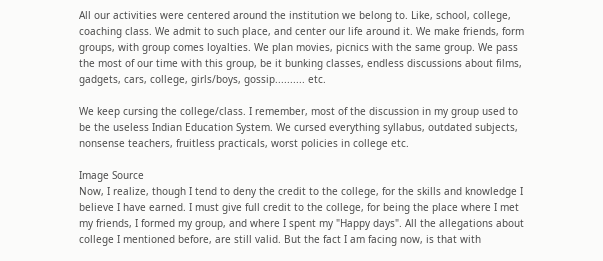All our activities were centered around the institution we belong to. Like, school, college, coaching class. We admit to such place, and center our life around it. We make friends, form groups, with group comes loyalties. We plan movies, picnics with the same group. We pass the most of our time with this group, be it bunking classes, endless discussions about films, gadgets, cars, college, girls/boys, gossip.......... etc.

We keep cursing the college/class. I remember, most of the discussion in my group used to be the useless Indian Education System. We cursed everything syllabus, outdated subjects, nonsense teachers, fruitless practicals, worst policies in college etc.

Image Source
Now, I realize, though I tend to deny the credit to the college, for the skills and knowledge I believe I have earned. I must give full credit to the college, for being the place where I met my friends, I formed my group, and where I spent my "Happy days". All the allegations about college I mentioned before, are still valid. But the fact I am facing now, is that with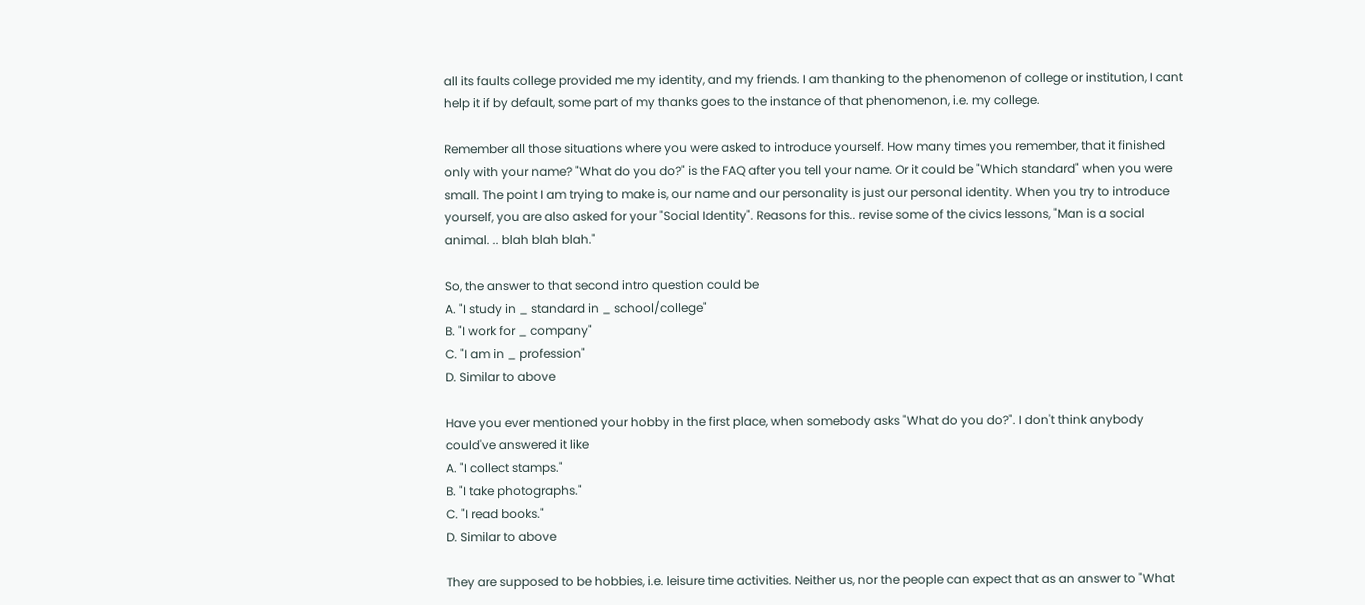all its faults college provided me my identity, and my friends. I am thanking to the phenomenon of college or institution, I cant help it if by default, some part of my thanks goes to the instance of that phenomenon, i.e. my college.

Remember all those situations where you were asked to introduce yourself. How many times you remember, that it finished only with your name? "What do you do?" is the FAQ after you tell your name. Or it could be "Which standard" when you were small. The point I am trying to make is, our name and our personality is just our personal identity. When you try to introduce yourself, you are also asked for your "Social Identity". Reasons for this.. revise some of the civics lessons, "Man is a social animal. .. blah blah blah."

So, the answer to that second intro question could be
A. "I study in _ standard in _ school/college"
B. "I work for _ company"
C. "I am in _ profession"
D. Similar to above

Have you ever mentioned your hobby in the first place, when somebody asks "What do you do?". I don't think anybody could've answered it like
A. "I collect stamps."
B. "I take photographs."
C. "I read books."
D. Similar to above

They are supposed to be hobbies, i.e. leisure time activities. Neither us, nor the people can expect that as an answer to "What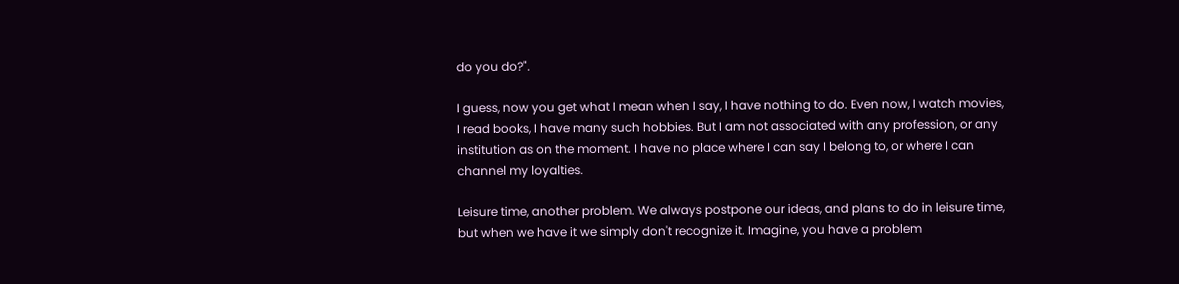do you do?".

I guess, now you get what I mean when I say, I have nothing to do. Even now, I watch movies, I read books, I have many such hobbies. But I am not associated with any profession, or any institution as on the moment. I have no place where I can say I belong to, or where I can channel my loyalties.

Leisure time, another problem. We always postpone our ideas, and plans to do in leisure time, but when we have it we simply don't recognize it. Imagine, you have a problem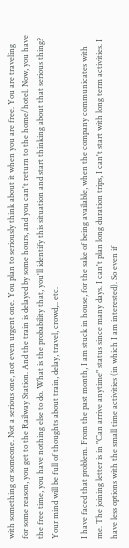with something or someone. Not a serious one, not even urgent one. You plan to seriously think about it when you are free. You are traveling for some reason, you get to the Railway Station. And the train is delayed by some hours, and you can't return to the home/hotel. Now, you have the free time, you have nothing else to do. What is the probability that, you'll identify this situation and start thinking about that serious thing? Your mind will be full of thoughts about train, delay, travel, crowd,.. etc.

I have faced that problem. From the past month, I am stuck in house, for the sake of being available, when the company communicates with me. The joining letter is in "Can arrive anytime" status since many days. I can't plan long duration trips, I can't start with long term activities. I have less options with the small time activities (in which I am interested). So even if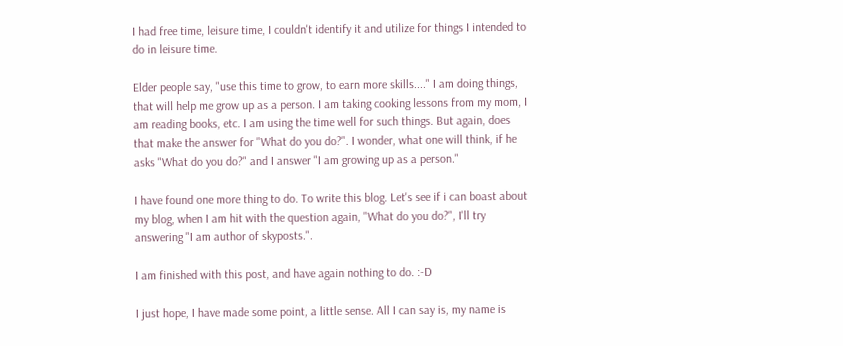I had free time, leisure time, I couldn't identify it and utilize for things I intended to do in leisure time.

Elder people say, "use this time to grow, to earn more skills...." I am doing things, that will help me grow up as a person. I am taking cooking lessons from my mom, I am reading books, etc. I am using the time well for such things. But again, does that make the answer for "What do you do?". I wonder, what one will think, if he asks "What do you do?" and I answer "I am growing up as a person."

I have found one more thing to do. To write this blog. Let's see if i can boast about my blog, when I am hit with the question again, "What do you do?", I'll try answering "I am author of skyposts.".

I am finished with this post, and have again nothing to do. :-D

I just hope, I have made some point, a little sense. All I can say is, my name is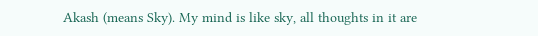Akash (means Sky). My mind is like sky, all thoughts in it are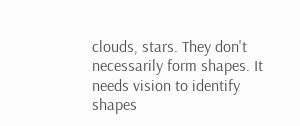clouds, stars. They don't necessarily form shapes. It needs vision to identify shapes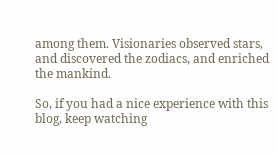among them. Visionaries observed stars, and discovered the zodiacs, and enriched the mankind.

So, if you had a nice experience with this blog, keep watching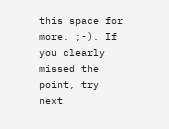this space for more. ;-). If you clearly missed the point, try next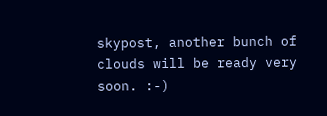skypost, another bunch of clouds will be ready very soon. :-)